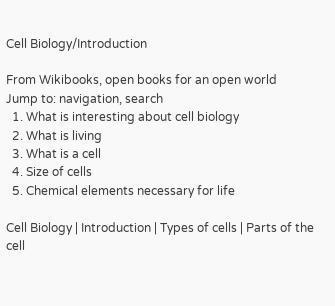Cell Biology/Introduction

From Wikibooks, open books for an open world
Jump to: navigation, search
  1. What is interesting about cell biology
  2. What is living
  3. What is a cell
  4. Size of cells
  5. Chemical elements necessary for life

Cell Biology | Introduction | Types of cells | Parts of the cell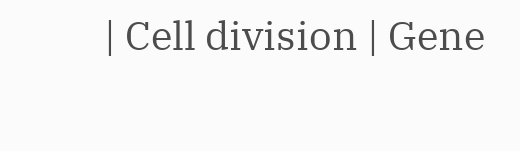| Cell division | Gene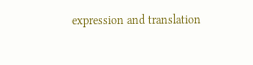expression and translation